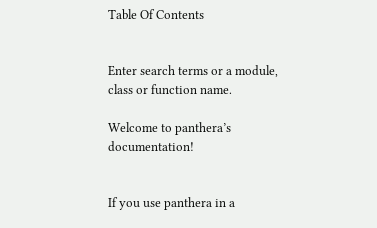Table Of Contents


Enter search terms or a module, class or function name.

Welcome to panthera’s documentation!


If you use panthera in a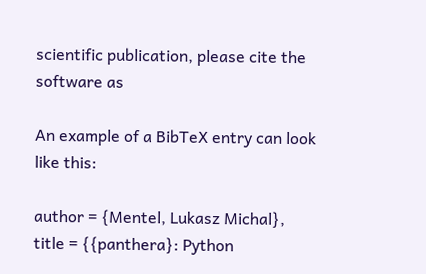scientific publication, please cite the software as

An example of a BibTeX entry can look like this:

author = {Mentel, Lukasz Michal},
title = {{panthera}: Python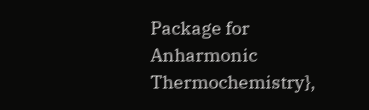Package for Anharmonic Thermochemistry},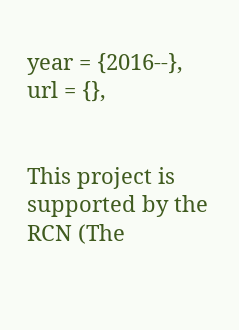year = {2016--},
url = {},


This project is supported by the RCN (The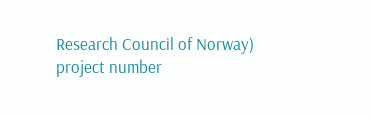Research Council of Norway) project number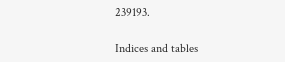239193.

Indices and tables